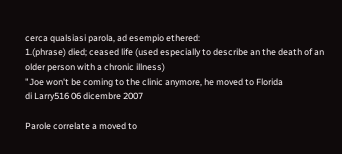cerca qualsiasi parola, ad esempio ethered:
1.(phrase) died; ceased life (used especially to describe an the death of an older person with a chronic illness)
"Joe won't be coming to the clinic anymore, he moved to Florida
di Larry516 06 dicembre 2007

Parole correlate a moved to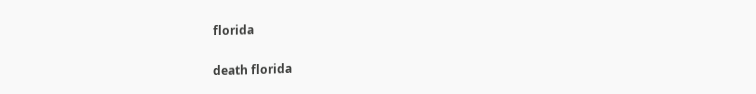florida

death florida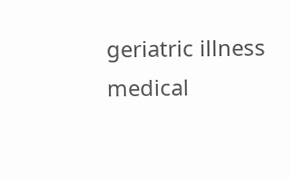geriatric illness medical